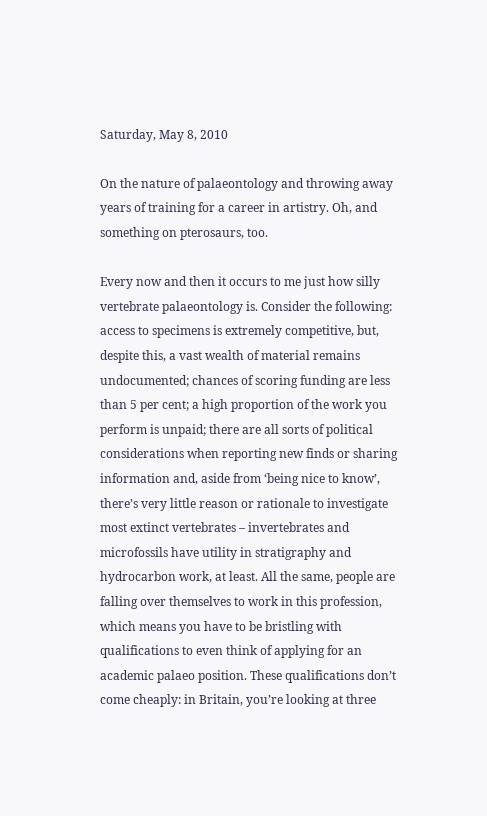Saturday, May 8, 2010

On the nature of palaeontology and throwing away years of training for a career in artistry. Oh, and something on pterosaurs, too.

Every now and then it occurs to me just how silly vertebrate palaeontology is. Consider the following: access to specimens is extremely competitive, but, despite this, a vast wealth of material remains undocumented; chances of scoring funding are less than 5 per cent; a high proportion of the work you perform is unpaid; there are all sorts of political considerations when reporting new finds or sharing information and, aside from ‘being nice to know’, there’s very little reason or rationale to investigate most extinct vertebrates – invertebrates and microfossils have utility in stratigraphy and hydrocarbon work, at least. All the same, people are falling over themselves to work in this profession, which means you have to be bristling with qualifications to even think of applying for an academic palaeo position. These qualifications don’t come cheaply: in Britain, you’re looking at three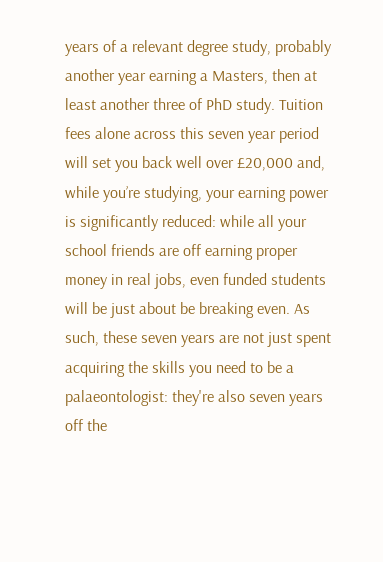years of a relevant degree study, probably another year earning a Masters, then at least another three of PhD study. Tuition fees alone across this seven year period will set you back well over £20,000 and, while you’re studying, your earning power is significantly reduced: while all your school friends are off earning proper money in real jobs, even funded students will be just about be breaking even. As such, these seven years are not just spent acquiring the skills you need to be a palaeontologist: they're also seven years off the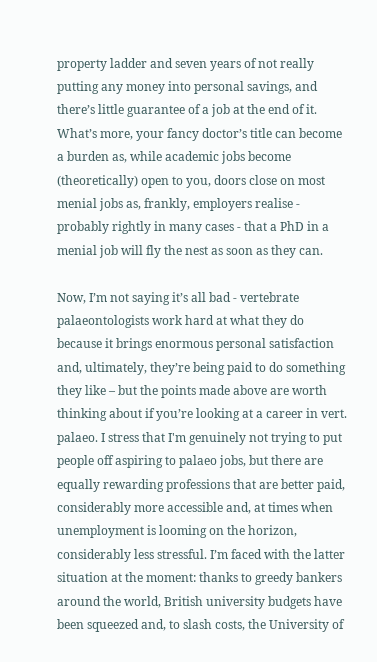property ladder and seven years of not really putting any money into personal savings, and there’s little guarantee of a job at the end of it. What’s more, your fancy doctor’s title can become a burden as, while academic jobs become (theoretically) open to you, doors close on most menial jobs as, frankly, employers realise - probably rightly in many cases - that a PhD in a menial job will fly the nest as soon as they can.

Now, I’m not saying it’s all bad - vertebrate palaeontologists work hard at what they do because it brings enormous personal satisfaction and, ultimately, they’re being paid to do something they like – but the points made above are worth thinking about if you’re looking at a career in vert. palaeo. I stress that I'm genuinely not trying to put people off aspiring to palaeo jobs, but there are equally rewarding professions that are better paid, considerably more accessible and, at times when unemployment is looming on the horizon, considerably less stressful. I’m faced with the latter situation at the moment: thanks to greedy bankers around the world, British university budgets have been squeezed and, to slash costs, the University of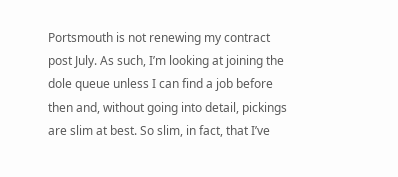Portsmouth is not renewing my contract post July. As such, I’m looking at joining the dole queue unless I can find a job before then and, without going into detail, pickings are slim at best. So slim, in fact, that I’ve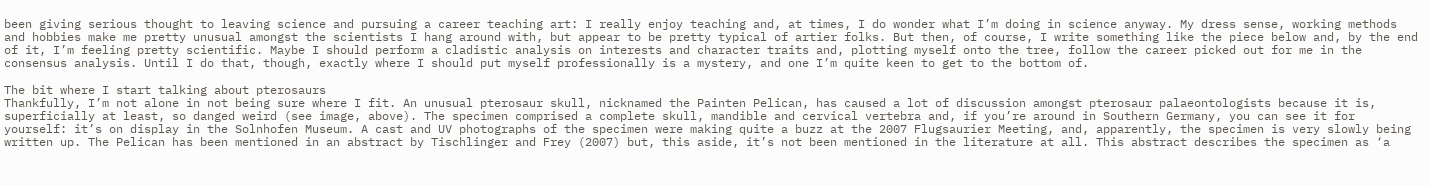been giving serious thought to leaving science and pursuing a career teaching art: I really enjoy teaching and, at times, I do wonder what I’m doing in science anyway. My dress sense, working methods and hobbies make me pretty unusual amongst the scientists I hang around with, but appear to be pretty typical of artier folks. But then, of course, I write something like the piece below and, by the end of it, I’m feeling pretty scientific. Maybe I should perform a cladistic analysis on interests and character traits and, plotting myself onto the tree, follow the career picked out for me in the consensus analysis. Until I do that, though, exactly where I should put myself professionally is a mystery, and one I’m quite keen to get to the bottom of.

The bit where I start talking about pterosaurs
Thankfully, I’m not alone in not being sure where I fit. An unusual pterosaur skull, nicknamed the Painten Pelican, has caused a lot of discussion amongst pterosaur palaeontologists because it is, superficially at least, so danged weird (see image, above). The specimen comprised a complete skull, mandible and cervical vertebra and, if you’re around in Southern Germany, you can see it for yourself: it’s on display in the Solnhofen Museum. A cast and UV photographs of the specimen were making quite a buzz at the 2007 Flugsaurier Meeting, and, apparently, the specimen is very slowly being written up. The Pelican has been mentioned in an abstract by Tischlinger and Frey (2007) but, this aside, it’s not been mentioned in the literature at all. This abstract describes the specimen as ‘a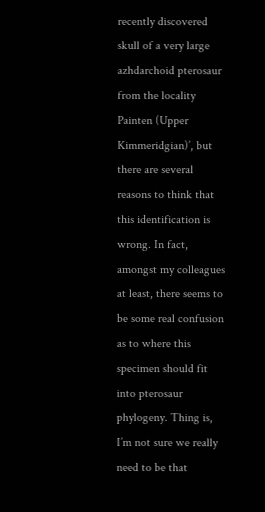recently discovered skull of a very large azhdarchoid pterosaur from the locality Painten (Upper Kimmeridgian)’, but there are several reasons to think that this identification is wrong. In fact, amongst my colleagues at least, there seems to be some real confusion as to where this specimen should fit into pterosaur phylogeny. Thing is, I’m not sure we really need to be that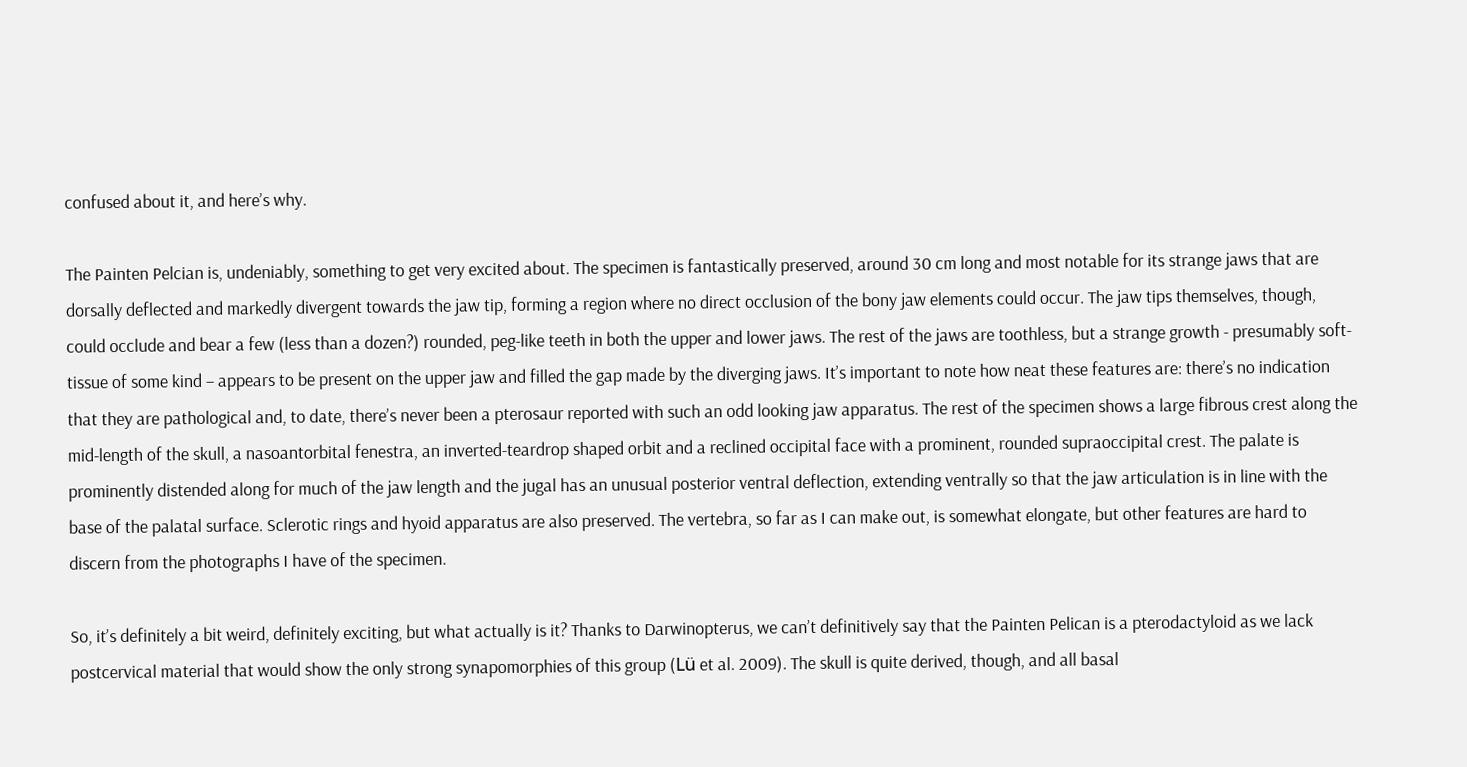confused about it, and here’s why.

The Painten Pelcian is, undeniably, something to get very excited about. The specimen is fantastically preserved, around 30 cm long and most notable for its strange jaws that are dorsally deflected and markedly divergent towards the jaw tip, forming a region where no direct occlusion of the bony jaw elements could occur. The jaw tips themselves, though, could occlude and bear a few (less than a dozen?) rounded, peg-like teeth in both the upper and lower jaws. The rest of the jaws are toothless, but a strange growth - presumably soft-tissue of some kind – appears to be present on the upper jaw and filled the gap made by the diverging jaws. It’s important to note how neat these features are: there’s no indication that they are pathological and, to date, there’s never been a pterosaur reported with such an odd looking jaw apparatus. The rest of the specimen shows a large fibrous crest along the mid-length of the skull, a nasoantorbital fenestra, an inverted-teardrop shaped orbit and a reclined occipital face with a prominent, rounded supraoccipital crest. The palate is prominently distended along for much of the jaw length and the jugal has an unusual posterior ventral deflection, extending ventrally so that the jaw articulation is in line with the base of the palatal surface. Sclerotic rings and hyoid apparatus are also preserved. The vertebra, so far as I can make out, is somewhat elongate, but other features are hard to discern from the photographs I have of the specimen.

So, it’s definitely a bit weird, definitely exciting, but what actually is it? Thanks to Darwinopterus, we can’t definitively say that the Painten Pelican is a pterodactyloid as we lack postcervical material that would show the only strong synapomorphies of this group (Lü et al. 2009). The skull is quite derived, though, and all basal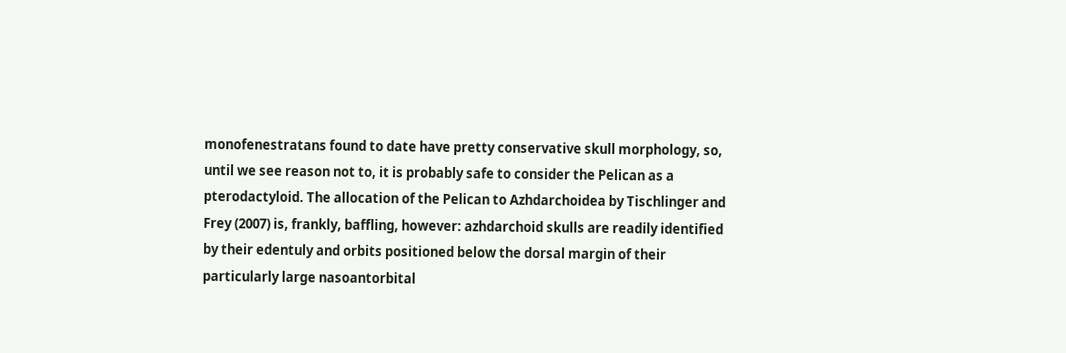monofenestratans found to date have pretty conservative skull morphology, so, until we see reason not to, it is probably safe to consider the Pelican as a pterodactyloid. The allocation of the Pelican to Azhdarchoidea by Tischlinger and Frey (2007) is, frankly, baffling, however: azhdarchoid skulls are readily identified by their edentuly and orbits positioned below the dorsal margin of their particularly large nasoantorbital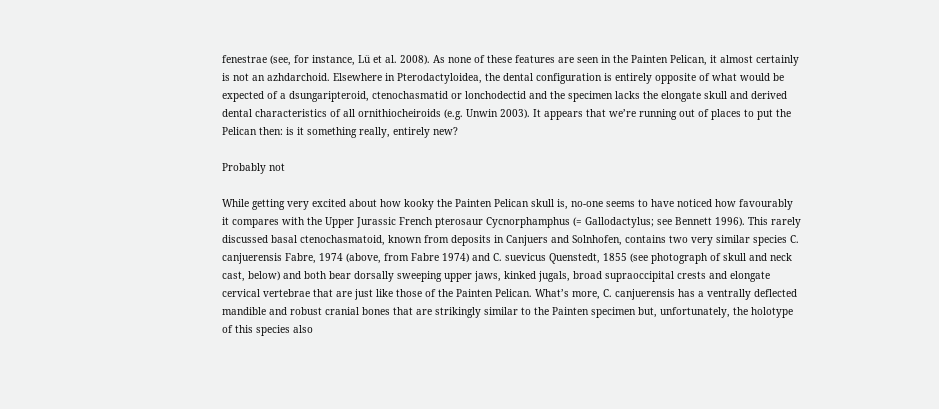fenestrae (see, for instance, Lü et al. 2008). As none of these features are seen in the Painten Pelican, it almost certainly is not an azhdarchoid. Elsewhere in Pterodactyloidea, the dental configuration is entirely opposite of what would be expected of a dsungaripteroid, ctenochasmatid or lonchodectid and the specimen lacks the elongate skull and derived dental characteristics of all ornithiocheiroids (e.g. Unwin 2003). It appears that we’re running out of places to put the Pelican then: is it something really, entirely new?

Probably not

While getting very excited about how kooky the Painten Pelican skull is, no-one seems to have noticed how favourably it compares with the Upper Jurassic French pterosaur Cycnorphamphus (= Gallodactylus; see Bennett 1996). This rarely discussed basal ctenochasmatoid, known from deposits in Canjuers and Solnhofen, contains two very similar species C. canjuerensis Fabre, 1974 (above, from Fabre 1974) and C. suevicus Quenstedt, 1855 (see photograph of skull and neck cast, below) and both bear dorsally sweeping upper jaws, kinked jugals, broad supraoccipital crests and elongate cervical vertebrae that are just like those of the Painten Pelican. What’s more, C. canjuerensis has a ventrally deflected mandible and robust cranial bones that are strikingly similar to the Painten specimen but, unfortunately, the holotype of this species also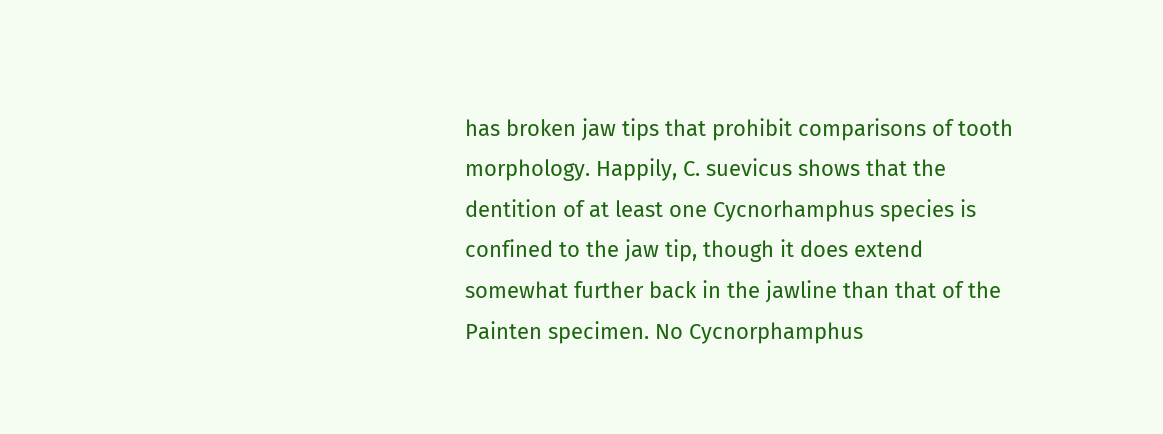has broken jaw tips that prohibit comparisons of tooth morphology. Happily, C. suevicus shows that the dentition of at least one Cycnorhamphus species is confined to the jaw tip, though it does extend somewhat further back in the jawline than that of the Painten specimen. No Cycnorphamphus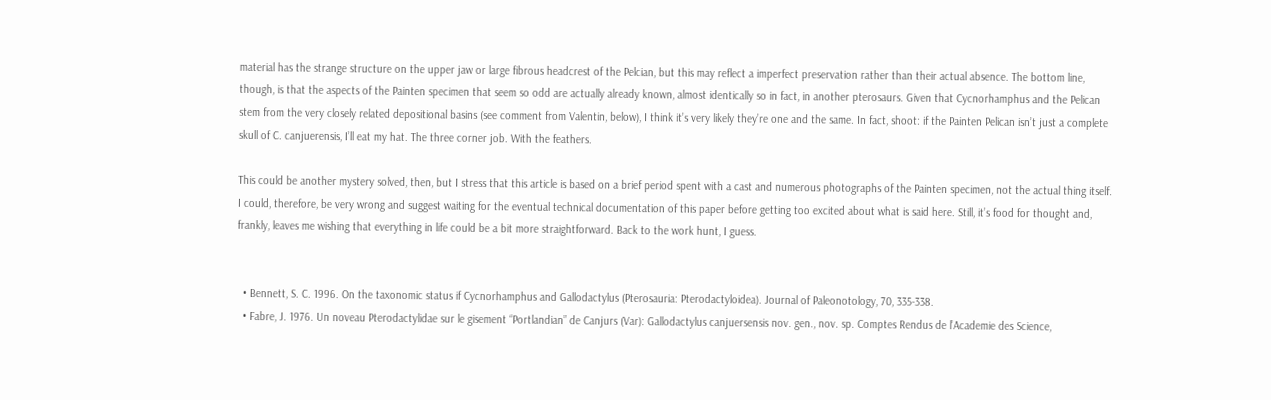material has the strange structure on the upper jaw or large fibrous headcrest of the Pelcian, but this may reflect a imperfect preservation rather than their actual absence. The bottom line, though, is that the aspects of the Painten specimen that seem so odd are actually already known, almost identically so in fact, in another pterosaurs. Given that Cycnorhamphus and the Pelican stem from the very closely related depositional basins (see comment from Valentin, below), I think it’s very likely they’re one and the same. In fact, shoot: if the Painten Pelican isn’t just a complete skull of C. canjuerensis, I’ll eat my hat. The three corner job. With the feathers.

This could be another mystery solved, then, but I stress that this article is based on a brief period spent with a cast and numerous photographs of the Painten specimen, not the actual thing itself. I could, therefore, be very wrong and suggest waiting for the eventual technical documentation of this paper before getting too excited about what is said here. Still, it’s food for thought and, frankly, leaves me wishing that everything in life could be a bit more straightforward. Back to the work hunt, I guess.


  • Bennett, S. C. 1996. On the taxonomic status if Cycnorhamphus and Gallodactylus (Pterosauria: Pterodactyloidea). Journal of Paleonotology, 70, 335-338.
  • Fabre, J. 1976. Un noveau Pterodactylidae sur le gisement “Portlandian” de Canjurs (Var): Gallodactylus canjuersensis nov. gen., nov. sp. Comptes Rendus de l’Academie des Science,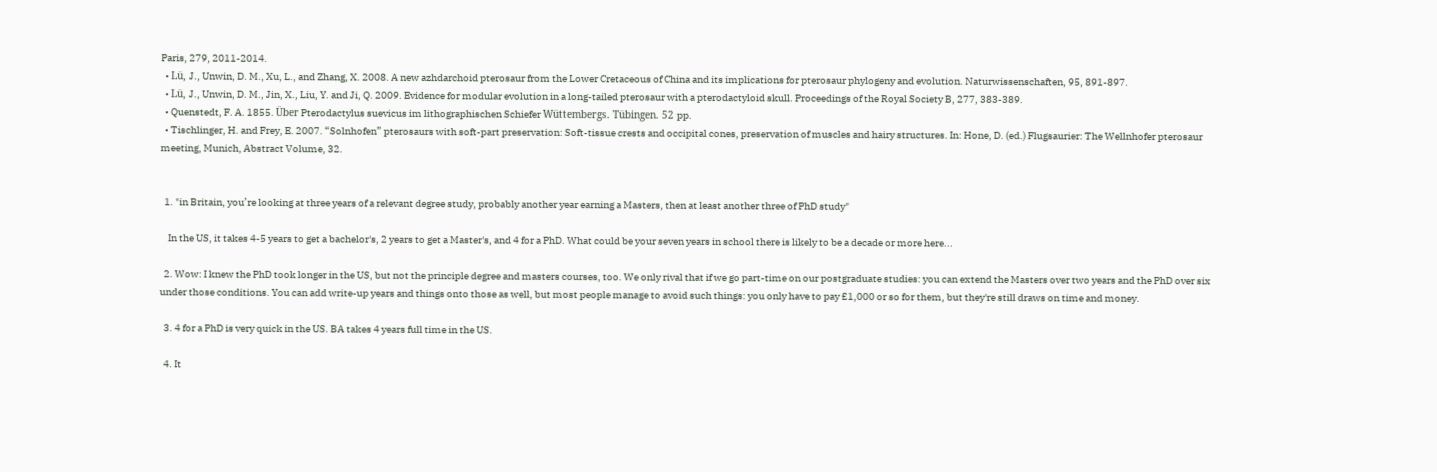Paris, 279, 2011-2014.
  • Lü, J., Unwin, D. M., Xu, L., and Zhang, X. 2008. A new azhdarchoid pterosaur from the Lower Cretaceous of China and its implications for pterosaur phylogeny and evolution. Naturwissenschaften, 95, 891-897.
  • Lü, J., Unwin, D. M., Jin, X., Liu, Y. and Ji, Q. 2009. Evidence for modular evolution in a long-tailed pterosaur with a pterodactyloid skull. Proceedings of the Royal Society B, 277, 383-389.
  • Quenstedt, F. A. 1855. Über Pterodactylus suevicus im lithographischen Schiefer Wüttembergs. Tübingen. 52 pp.
  • Tischlinger, H. and Frey, E. 2007. “Solnhofen” pterosaurs with soft-part preservation: Soft-tissue crests and occipital cones, preservation of muscles and hairy structures. In: Hone, D. (ed.) Flugsaurier: The Wellnhofer pterosaur meeting, Munich, Abstract Volume, 32.


  1. "in Britain, you’re looking at three years of a relevant degree study, probably another year earning a Masters, then at least another three of PhD study"

    In the US, it takes 4-5 years to get a bachelor's, 2 years to get a Master's, and 4 for a PhD. What could be your seven years in school there is likely to be a decade or more here...

  2. Wow: I knew the PhD took longer in the US, but not the principle degree and masters courses, too. We only rival that if we go part-time on our postgraduate studies: you can extend the Masters over two years and the PhD over six under those conditions. You can add write-up years and things onto those as well, but most people manage to avoid such things: you only have to pay £1,000 or so for them, but they're still draws on time and money.

  3. 4 for a PhD is very quick in the US. BA takes 4 years full time in the US.

  4. It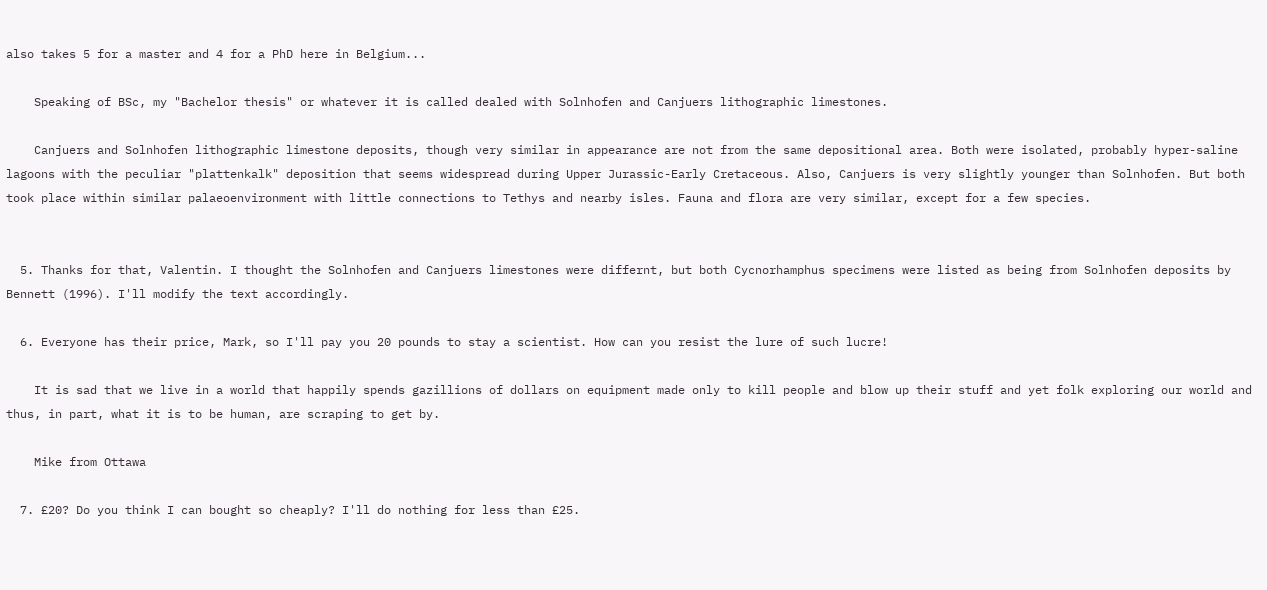also takes 5 for a master and 4 for a PhD here in Belgium...

    Speaking of BSc, my "Bachelor thesis" or whatever it is called dealed with Solnhofen and Canjuers lithographic limestones.

    Canjuers and Solnhofen lithographic limestone deposits, though very similar in appearance are not from the same depositional area. Both were isolated, probably hyper-saline lagoons with the peculiar "plattenkalk" deposition that seems widespread during Upper Jurassic-Early Cretaceous. Also, Canjuers is very slightly younger than Solnhofen. But both took place within similar palaeoenvironment with little connections to Tethys and nearby isles. Fauna and flora are very similar, except for a few species.


  5. Thanks for that, Valentin. I thought the Solnhofen and Canjuers limestones were differnt, but both Cycnorhamphus specimens were listed as being from Solnhofen deposits by Bennett (1996). I'll modify the text accordingly.

  6. Everyone has their price, Mark, so I'll pay you 20 pounds to stay a scientist. How can you resist the lure of such lucre!

    It is sad that we live in a world that happily spends gazillions of dollars on equipment made only to kill people and blow up their stuff and yet folk exploring our world and thus, in part, what it is to be human, are scraping to get by.

    Mike from Ottawa

  7. £20? Do you think I can bought so cheaply? I'll do nothing for less than £25.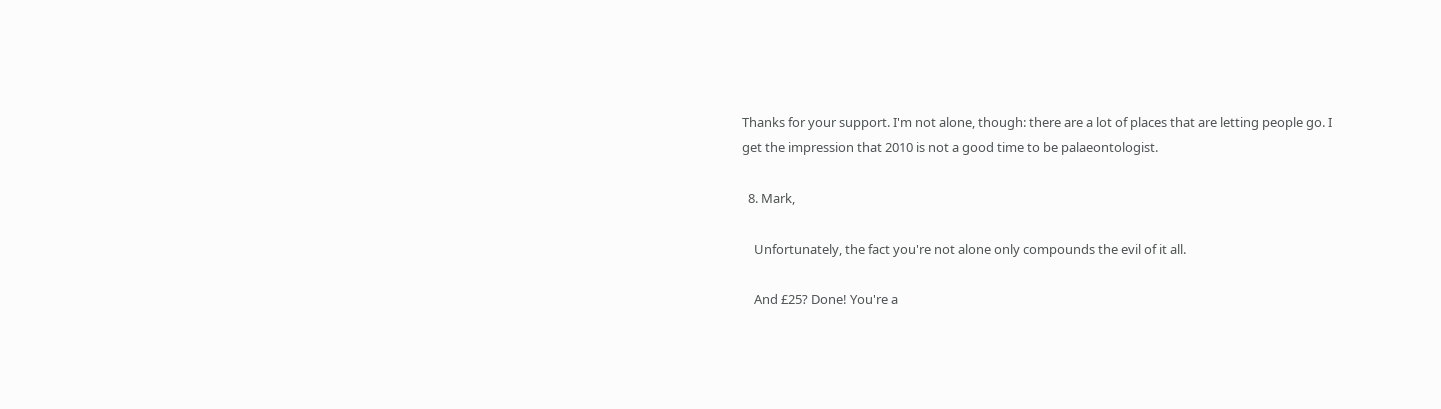Thanks for your support. I'm not alone, though: there are a lot of places that are letting people go. I get the impression that 2010 is not a good time to be palaeontologist.

  8. Mark,

    Unfortunately, the fact you're not alone only compounds the evil of it all.

    And £25? Done! You're a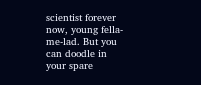scientist forever now, young fella-me-lad. But you can doodle in your spare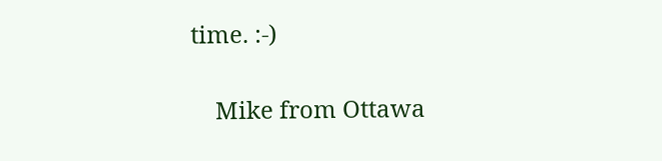time. :-)

    Mike from Ottawa